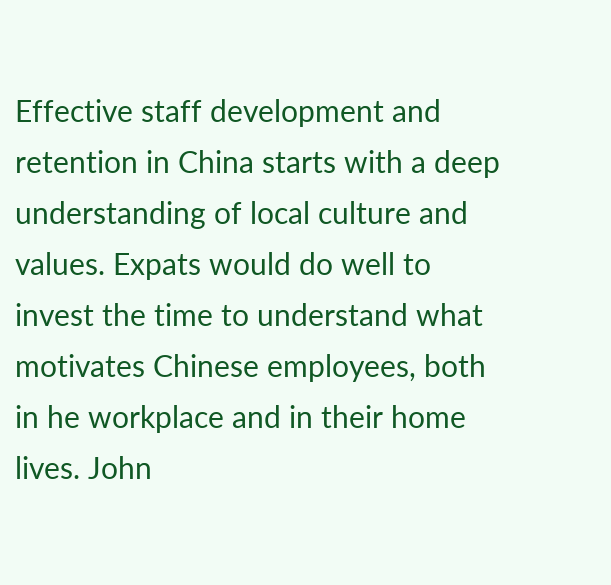Effective staff development and retention in China starts with a deep understanding of local culture and values. Expats would do well to invest the time to understand what motivates Chinese employees, both in he workplace and in their home lives. John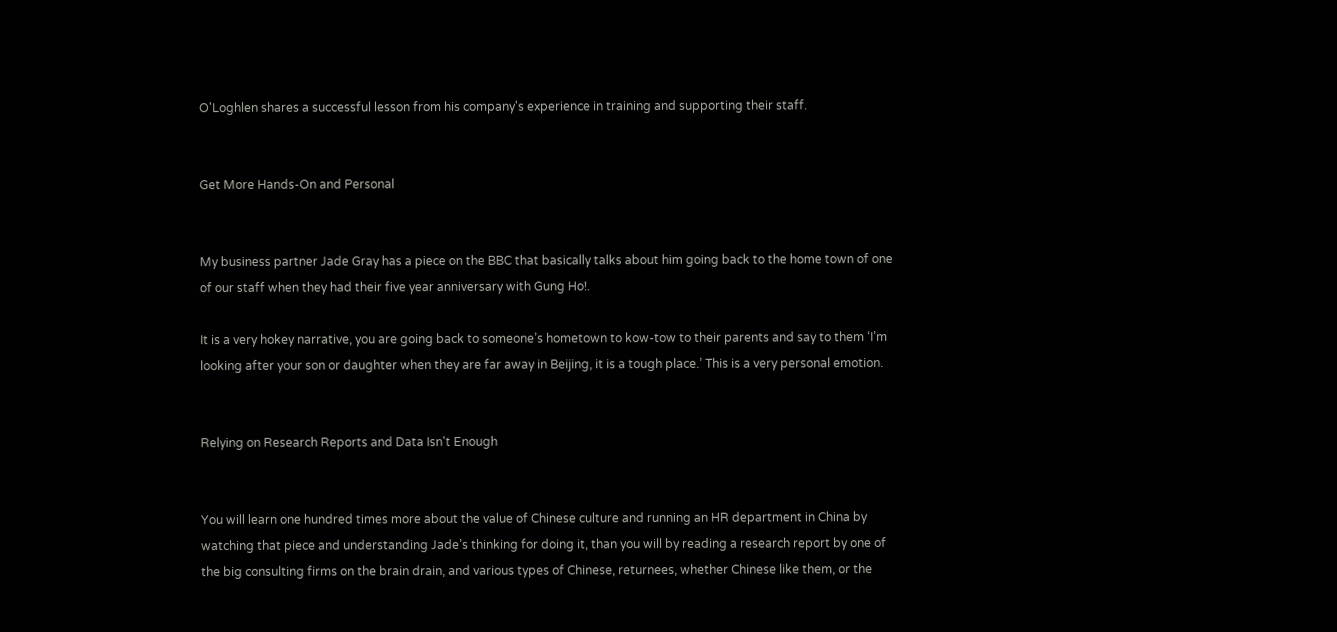O'Loghlen shares a successful lesson from his company's experience in training and supporting their staff.


Get More Hands-On and Personal


My business partner Jade Gray has a piece on the BBC that basically talks about him going back to the home town of one of our staff when they had their five year anniversary with Gung Ho!.

It is a very hokey narrative, you are going back to someone’s hometown to kow-tow to their parents and say to them ‘I’m looking after your son or daughter when they are far away in Beijing, it is a tough place.’ This is a very personal emotion.


Relying on Research Reports and Data Isn't Enough


You will learn one hundred times more about the value of Chinese culture and running an HR department in China by watching that piece and understanding Jade’s thinking for doing it, than you will by reading a research report by one of the big consulting firms on the brain drain, and various types of Chinese, returnees, whether Chinese like them, or the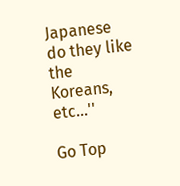Japanese do they like the Koreans, etc...''

Go Top